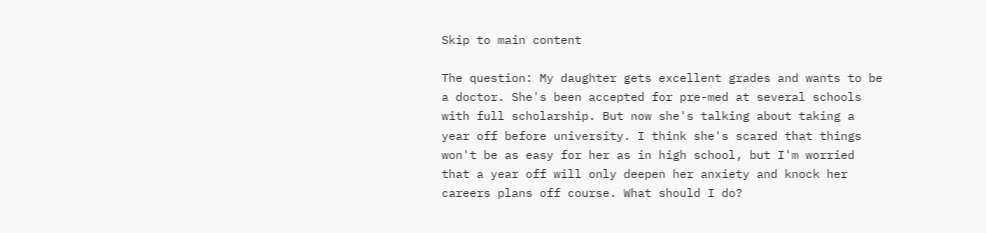Skip to main content

The question: My daughter gets excellent grades and wants to be a doctor. She's been accepted for pre-med at several schools with full scholarship. But now she's talking about taking a year off before university. I think she's scared that things won't be as easy for her as in high school, but I'm worried that a year off will only deepen her anxiety and knock her careers plans off course. What should I do?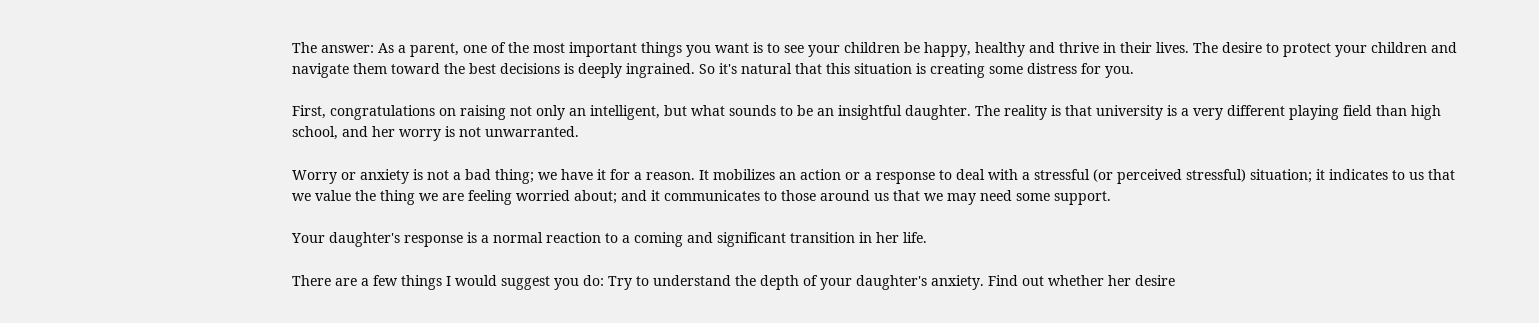The answer: As a parent, one of the most important things you want is to see your children be happy, healthy and thrive in their lives. The desire to protect your children and navigate them toward the best decisions is deeply ingrained. So it's natural that this situation is creating some distress for you.

First, congratulations on raising not only an intelligent, but what sounds to be an insightful daughter. The reality is that university is a very different playing field than high school, and her worry is not unwarranted.

Worry or anxiety is not a bad thing; we have it for a reason. It mobilizes an action or a response to deal with a stressful (or perceived stressful) situation; it indicates to us that we value the thing we are feeling worried about; and it communicates to those around us that we may need some support.

Your daughter's response is a normal reaction to a coming and significant transition in her life.

There are a few things I would suggest you do: Try to understand the depth of your daughter's anxiety. Find out whether her desire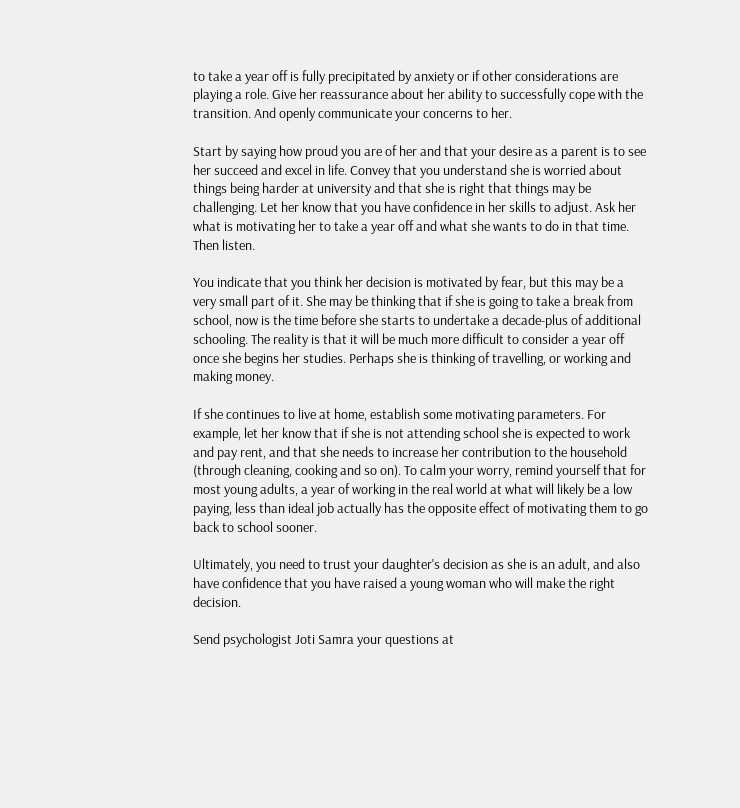to take a year off is fully precipitated by anxiety or if other considerations are playing a role. Give her reassurance about her ability to successfully cope with the transition. And openly communicate your concerns to her.

Start by saying how proud you are of her and that your desire as a parent is to see her succeed and excel in life. Convey that you understand she is worried about things being harder at university and that she is right that things may be challenging. Let her know that you have confidence in her skills to adjust. Ask her what is motivating her to take a year off and what she wants to do in that time. Then listen.

You indicate that you think her decision is motivated by fear, but this may be a very small part of it. She may be thinking that if she is going to take a break from school, now is the time before she starts to undertake a decade-plus of additional schooling. The reality is that it will be much more difficult to consider a year off once she begins her studies. Perhaps she is thinking of travelling, or working and making money.

If she continues to live at home, establish some motivating parameters. For example, let her know that if she is not attending school she is expected to work and pay rent, and that she needs to increase her contribution to the household (through cleaning, cooking and so on). To calm your worry, remind yourself that for most young adults, a year of working in the real world at what will likely be a low paying, less than ideal job actually has the opposite effect of motivating them to go back to school sooner.

Ultimately, you need to trust your daughter's decision as she is an adult, and also have confidence that you have raised a young woman who will make the right decision.

Send psychologist Joti Samra your questions at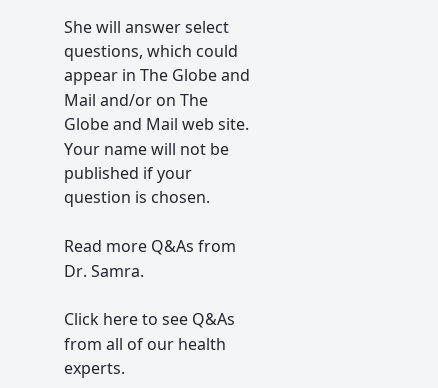She will answer select questions, which could appear in The Globe and Mail and/or on The Globe and Mail web site. Your name will not be published if your question is chosen.

Read more Q&As from Dr. Samra.

Click here to see Q&As from all of our health experts.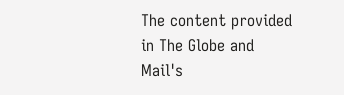The content provided in The Globe and Mail's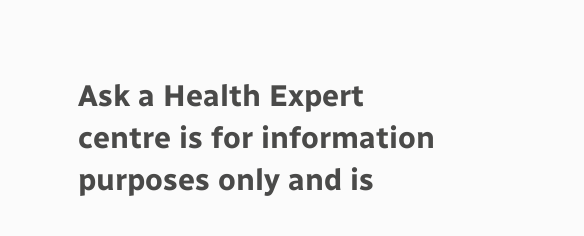Ask a Health Expert centre is for information purposes only and is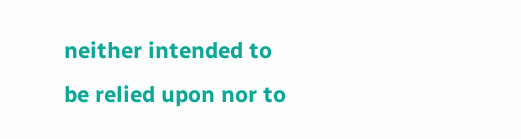neither intended to be relied upon nor to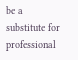be a substitute for professional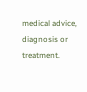medical advice, diagnosis or treatment.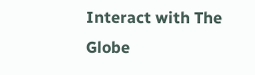Interact with The Globe